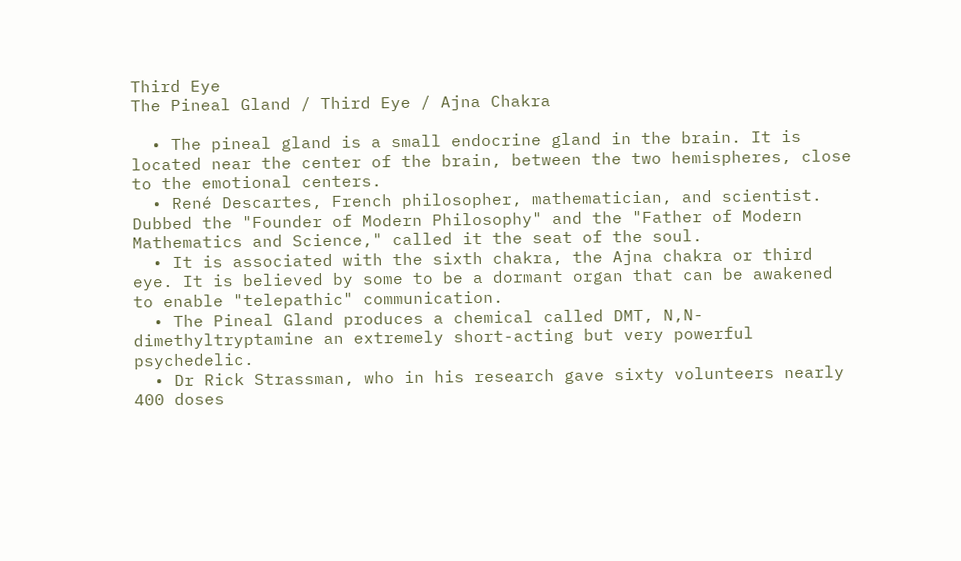Third Eye
The Pineal Gland / Third Eye / Ajna Chakra

  • The pineal gland is a small endocrine gland in the brain. It is located near the center of the brain, between the two hemispheres, close to the emotional centers.
  • René Descartes, French philosopher, mathematician, and scientist. Dubbed the "Founder of Modern Philosophy" and the "Father of Modern Mathematics and Science," called it the seat of the soul.
  • It is associated with the sixth chakra, the Ajna chakra or third eye. It is believed by some to be a dormant organ that can be awakened to enable "telepathic" communication.
  • The Pineal Gland produces a chemical called DMT, N,N-dimethyltryptamine an extremely short-acting but very powerful psychedelic.
  • Dr Rick Strassman, who in his research gave sixty volunteers nearly 400 doses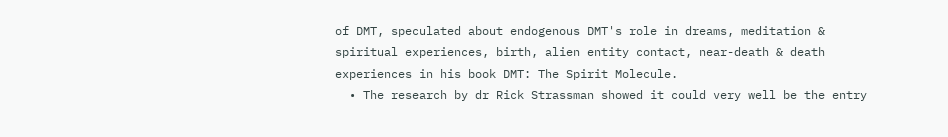of DMT, speculated about endogenous DMT's role in dreams, meditation & spiritual experiences, birth, alien entity contact, near-death & death experiences in his book DMT: The Spirit Molecule.
  • The research by dr Rick Strassman showed it could very well be the entry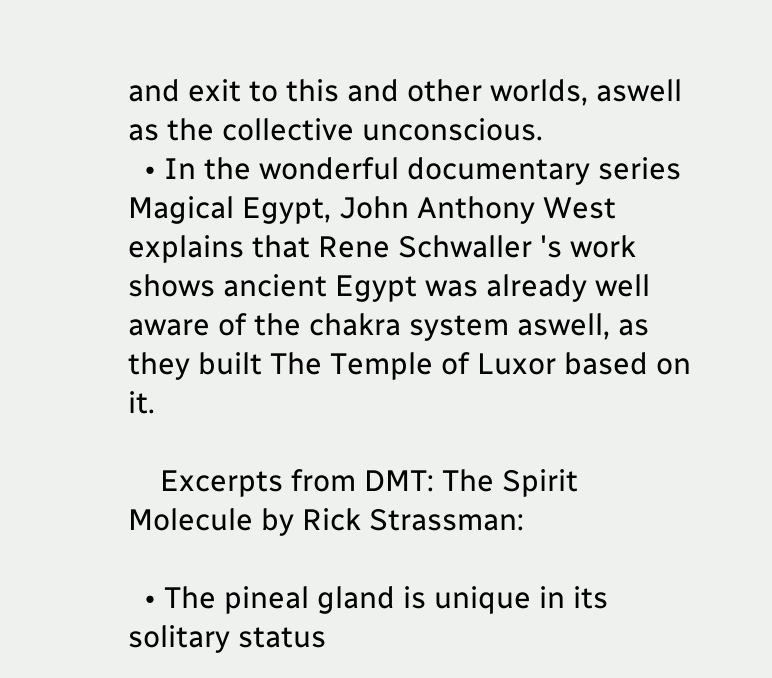and exit to this and other worlds, aswell as the collective unconscious.
  • In the wonderful documentary series Magical Egypt, John Anthony West explains that Rene Schwaller 's work shows ancient Egypt was already well aware of the chakra system aswell, as they built The Temple of Luxor based on it.

    Excerpts from DMT: The Spirit Molecule by Rick Strassman:

  • The pineal gland is unique in its solitary status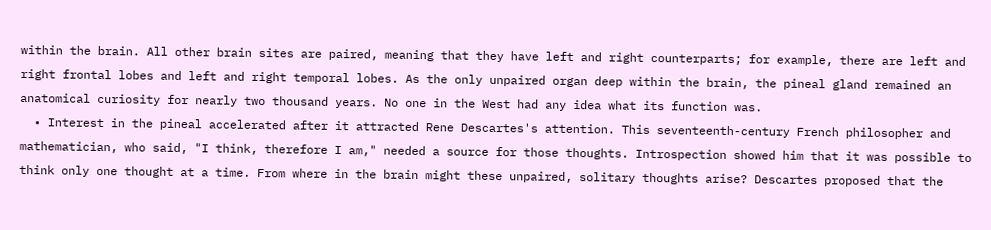within the brain. All other brain sites are paired, meaning that they have left and right counterparts; for example, there are left and right frontal lobes and left and right temporal lobes. As the only unpaired organ deep within the brain, the pineal gland remained an anatomical curiosity for nearly two thousand years. No one in the West had any idea what its function was.
  • Interest in the pineal accelerated after it attracted Rene Descartes's attention. This seventeenth-century French philosopher and mathematician, who said, "I think, therefore I am," needed a source for those thoughts. Introspection showed him that it was possible to think only one thought at a time. From where in the brain might these unpaired, solitary thoughts arise? Descartes proposed that the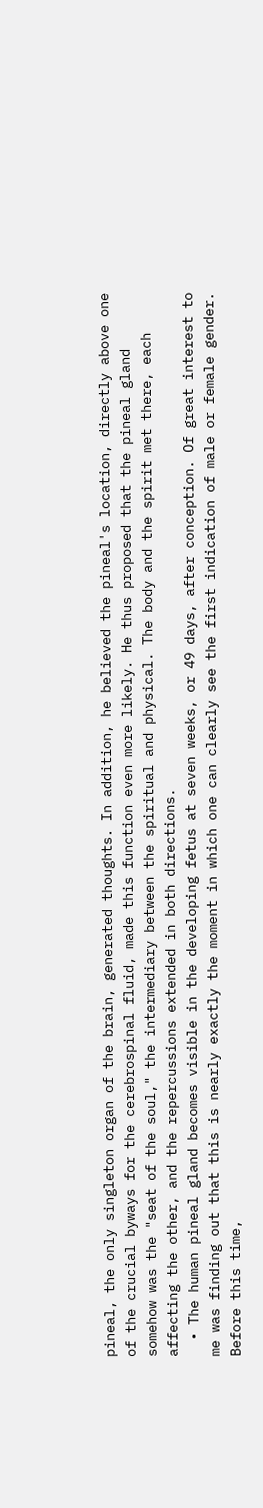pineal, the only singleton organ of the brain, generated thoughts. In addition, he believed the pineal's location, directly above one of the crucial byways for the cerebrospinal fluid, made this function even more likely. He thus proposed that the pineal gland somehow was the "seat of the soul," the intermediary between the spiritual and physical. The body and the spirit met there, each affecting the other, and the repercussions extended in both directions.
  • The human pineal gland becomes visible in the developing fetus at seven weeks, or 49 days, after conception. Of great interest to me was finding out that this is nearly exactly the moment in which one can clearly see the first indication of male or female gender. Before this time,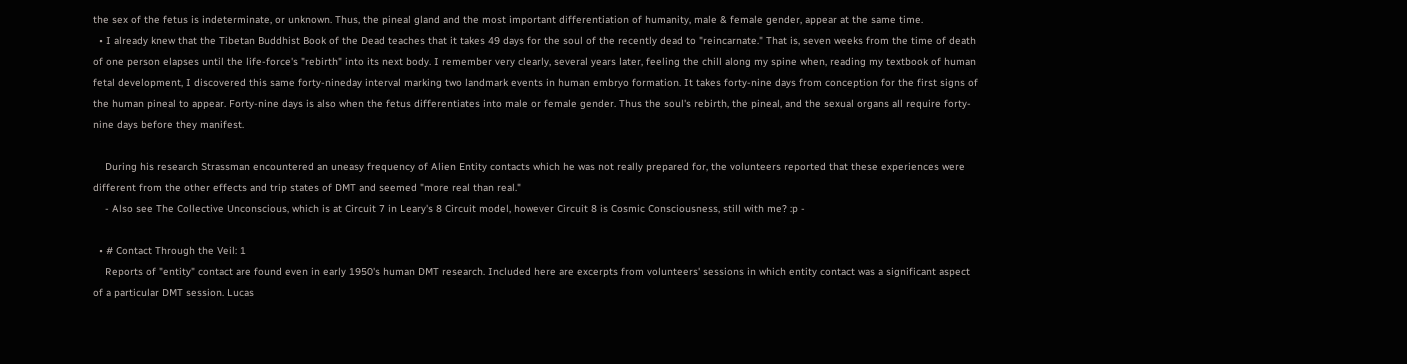the sex of the fetus is indeterminate, or unknown. Thus, the pineal gland and the most important differentiation of humanity, male & female gender, appear at the same time.
  • I already knew that the Tibetan Buddhist Book of the Dead teaches that it takes 49 days for the soul of the recently dead to "reincarnate." That is, seven weeks from the time of death of one person elapses until the life-force's "rebirth" into its next body. I remember very clearly, several years later, feeling the chill along my spine when, reading my textbook of human fetal development, I discovered this same forty-nineday interval marking two landmark events in human embryo formation. It takes forty-nine days from conception for the first signs of the human pineal to appear. Forty-nine days is also when the fetus differentiates into male or female gender. Thus the soul's rebirth, the pineal, and the sexual organs all require forty-nine days before they manifest.

    During his research Strassman encountered an uneasy frequency of Alien Entity contacts which he was not really prepared for, the volunteers reported that these experiences were different from the other effects and trip states of DMT and seemed "more real than real."
    - Also see The Collective Unconscious, which is at Circuit 7 in Leary's 8 Circuit model, however Circuit 8 is Cosmic Consciousness, still with me? :p -

  • # Contact Through the Veil: 1
    Reports of "entity" contact are found even in early 1950's human DMT research. Included here are excerpts from volunteers' sessions in which entity contact was a significant aspect of a particular DMT session. Lucas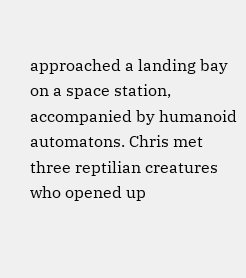approached a landing bay on a space station, accompanied by humanoid automatons. Chris met three reptilian creatures who opened up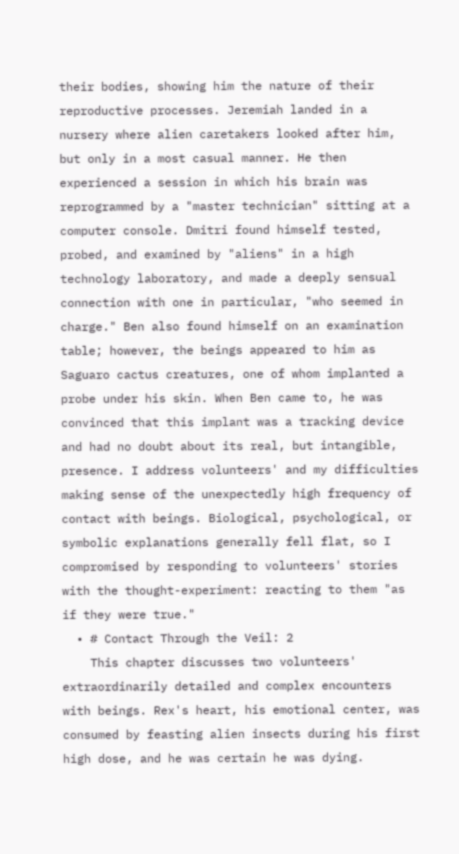their bodies, showing him the nature of their reproductive processes. Jeremiah landed in a nursery where alien caretakers looked after him, but only in a most casual manner. He then experienced a session in which his brain was reprogrammed by a "master technician" sitting at a computer console. Dmitri found himself tested, probed, and examined by "aliens" in a high technology laboratory, and made a deeply sensual connection with one in particular, "who seemed in charge." Ben also found himself on an examination table; however, the beings appeared to him as Saguaro cactus creatures, one of whom implanted a probe under his skin. When Ben came to, he was convinced that this implant was a tracking device and had no doubt about its real, but intangible, presence. I address volunteers' and my difficulties making sense of the unexpectedly high frequency of contact with beings. Biological, psychological, or symbolic explanations generally fell flat, so I compromised by responding to volunteers' stories with the thought-experiment: reacting to them "as if they were true."
  • # Contact Through the Veil: 2
    This chapter discusses two volunteers' extraordinarily detailed and complex encounters with beings. Rex's heart, his emotional center, was consumed by feasting alien insects during his first high dose, and he was certain he was dying.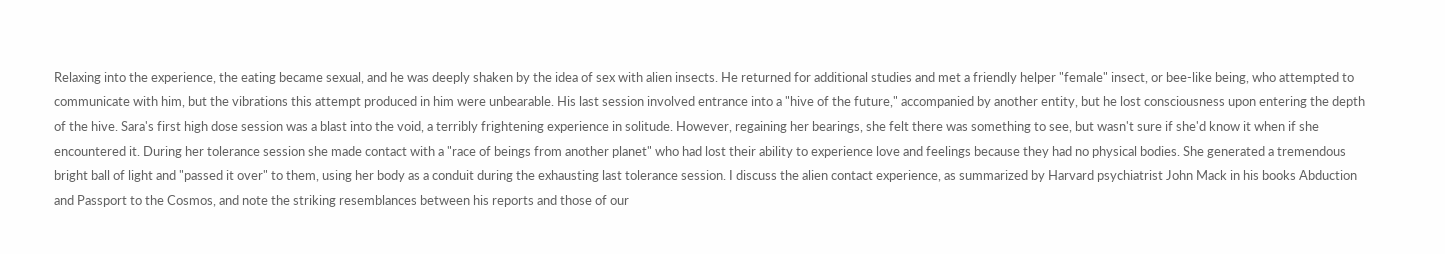Relaxing into the experience, the eating became sexual, and he was deeply shaken by the idea of sex with alien insects. He returned for additional studies and met a friendly helper "female" insect, or bee-like being, who attempted to communicate with him, but the vibrations this attempt produced in him were unbearable. His last session involved entrance into a "hive of the future," accompanied by another entity, but he lost consciousness upon entering the depth of the hive. Sara's first high dose session was a blast into the void, a terribly frightening experience in solitude. However, regaining her bearings, she felt there was something to see, but wasn't sure if she'd know it when if she encountered it. During her tolerance session she made contact with a "race of beings from another planet" who had lost their ability to experience love and feelings because they had no physical bodies. She generated a tremendous bright ball of light and "passed it over" to them, using her body as a conduit during the exhausting last tolerance session. I discuss the alien contact experience, as summarized by Harvard psychiatrist John Mack in his books Abduction and Passport to the Cosmos, and note the striking resemblances between his reports and those of our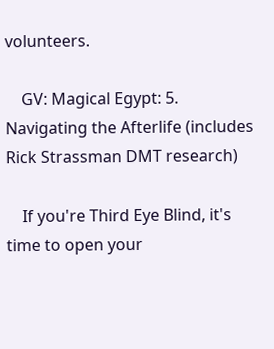volunteers.

    GV: Magical Egypt: 5. Navigating the Afterlife (includes Rick Strassman DMT research)

    If you're Third Eye Blind, it's time to open your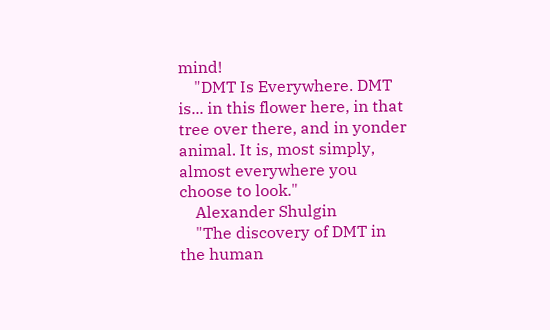mind!
    "DMT Is Everywhere. DMT is... in this flower here, in that tree over there, and in yonder animal. It is, most simply, almost everywhere you choose to look."
    Alexander Shulgin
    "The discovery of DMT in the human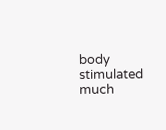body stimulated much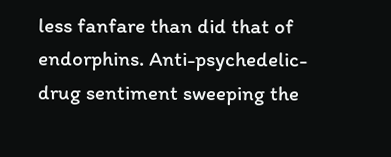less fanfare than did that of endorphins. Anti-psychedelic-drug sentiment sweeping the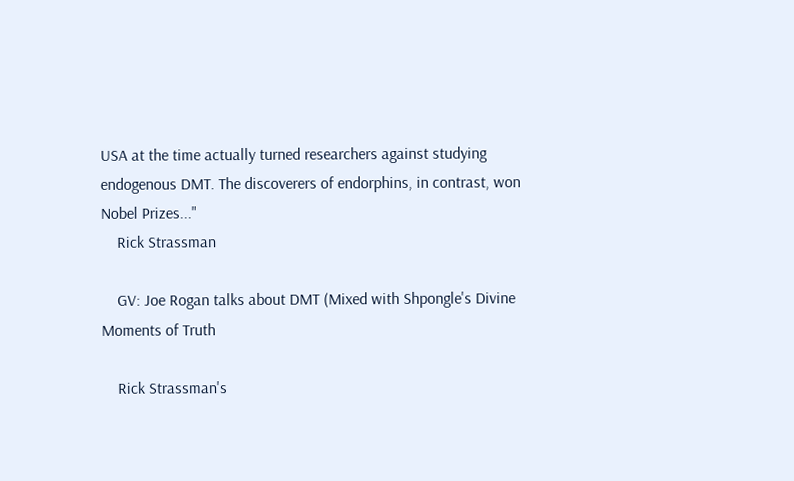USA at the time actually turned researchers against studying endogenous DMT. The discoverers of endorphins, in contrast, won Nobel Prizes..."
    Rick Strassman

    GV: Joe Rogan talks about DMT (Mixed with Shpongle's Divine Moments of Truth

    Rick Strassman's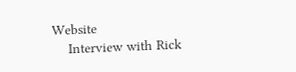Website
    Interview with Rick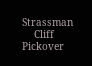Strassman
    Cliff Pickover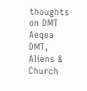thoughts on DMT Aeqea DMT, Aliens & Church